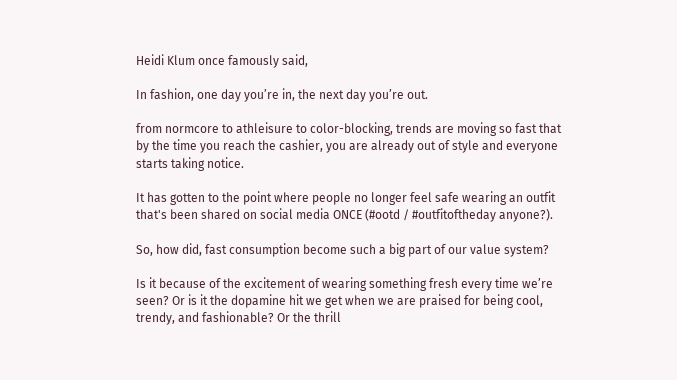Heidi Klum once famously said,

In fashion, one day you’re in, the next day you’re out.

from normcore to athleisure to color-blocking, trends are moving so fast that by the time you reach the cashier, you are already out of style and everyone starts taking notice.

It has gotten to the point where people no longer feel safe wearing an outfit that's been shared on social media ONCE (#ootd / #outfitoftheday anyone?).

So, how did, fast consumption become such a big part of our value system?

Is it because of the excitement of wearing something fresh every time we’re seen? Or is it the dopamine hit we get when we are praised for being cool, trendy, and fashionable? Or the thrill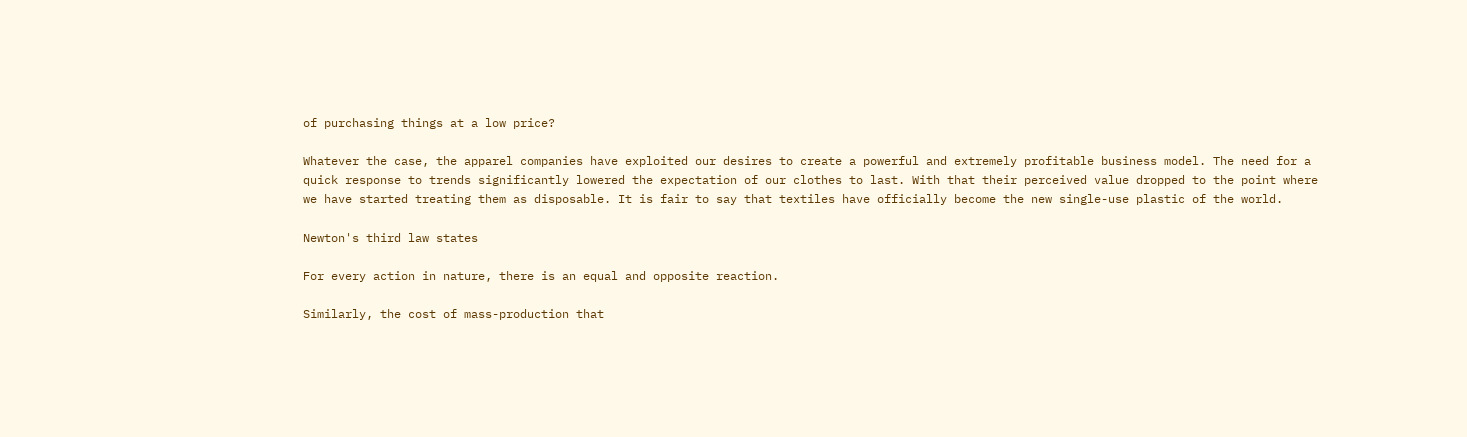of purchasing things at a low price?

Whatever the case, the apparel companies have exploited our desires to create a powerful and extremely profitable business model. The need for a quick response to trends significantly lowered the expectation of our clothes to last. With that their perceived value dropped to the point where we have started treating them as disposable. It is fair to say that textiles have officially become the new single-use plastic of the world.

Newton's third law states

For every action in nature, there is an equal and opposite reaction.

Similarly, the cost of mass-production that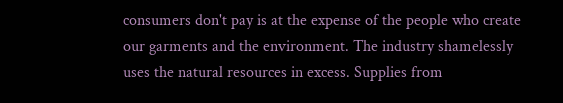consumers don't pay is at the expense of the people who create our garments and the environment. The industry shamelessly uses the natural resources in excess. Supplies from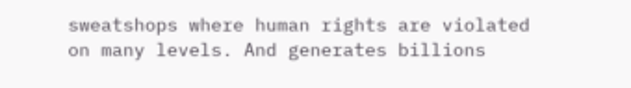sweatshops where human rights are violated on many levels. And generates billions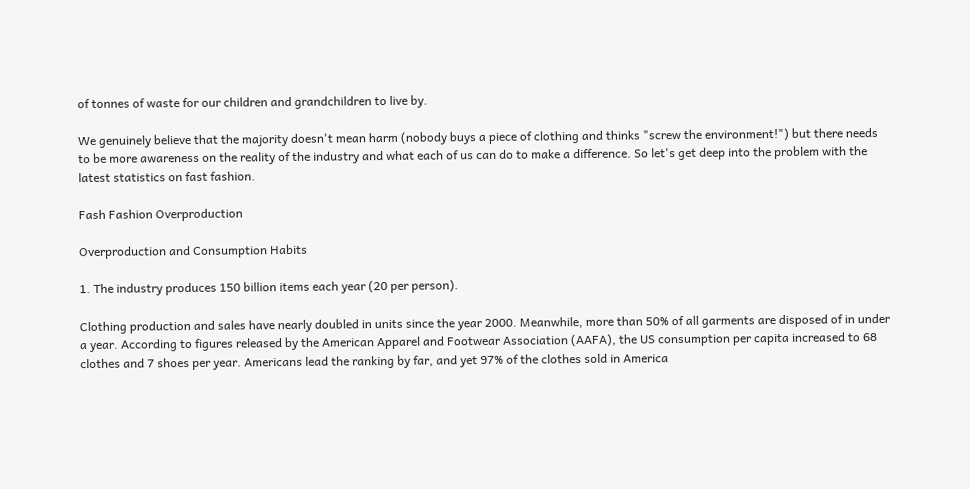of tonnes of waste for our children and grandchildren to live by.

We genuinely believe that the majority doesn't mean harm (nobody buys a piece of clothing and thinks "screw the environment!") but there needs to be more awareness on the reality of the industry and what each of us can do to make a difference. So let's get deep into the problem with the latest statistics on fast fashion.

Fash Fashion Overproduction

Overproduction and Consumption Habits

1. The industry produces 150 billion items each year (20 per person).

Clothing production and sales have nearly doubled in units since the year 2000. Meanwhile, more than 50% of all garments are disposed of in under a year. According to figures released by the American Apparel and Footwear Association (AAFA), the US consumption per capita increased to 68 clothes and 7 shoes per year. Americans lead the ranking by far, and yet 97% of the clothes sold in America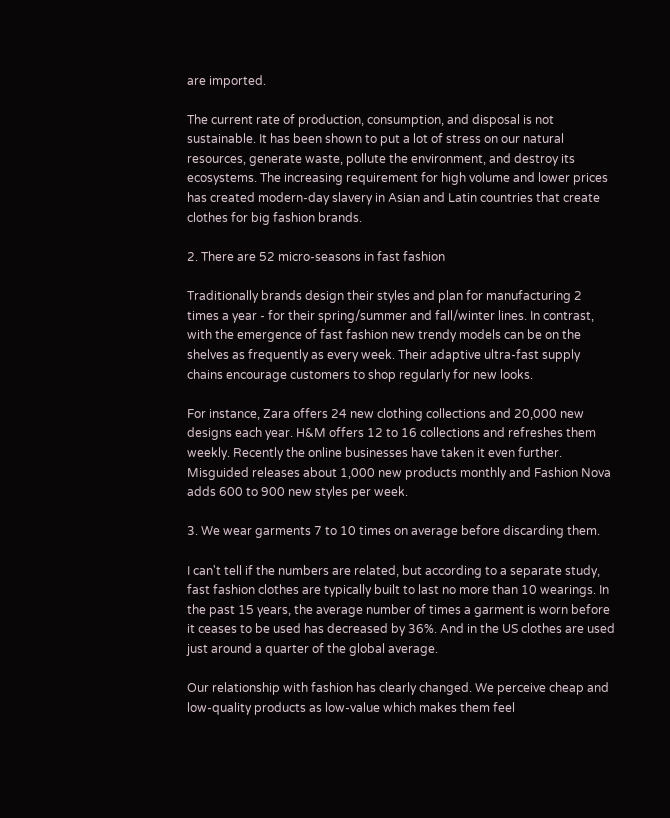are imported.

The current rate of production, consumption, and disposal is not sustainable. It has been shown to put a lot of stress on our natural resources, generate waste, pollute the environment, and destroy its ecosystems. The increasing requirement for high volume and lower prices has created modern-day slavery in Asian and Latin countries that create clothes for big fashion brands.

2. There are 52 micro-seasons in fast fashion

Traditionally brands design their styles and plan for manufacturing 2 times a year - for their spring/summer and fall/winter lines. In contrast, with the emergence of fast fashion new trendy models can be on the shelves as frequently as every week. Their adaptive ultra-fast supply chains encourage customers to shop regularly for new looks.

For instance, Zara offers 24 new clothing collections and 20,000 new designs each year. H&M offers 12 to 16 collections and refreshes them weekly. Recently the online businesses have taken it even further. Misguided releases about 1,000 new products monthly and Fashion Nova adds 600 to 900 new styles per week.

3. We wear garments 7 to 10 times on average before discarding them.

I can't tell if the numbers are related, but according to a separate study, fast fashion clothes are typically built to last no more than 10 wearings. In the past 15 years, the average number of times a garment is worn before it ceases to be used has decreased by 36%. And in the US clothes are used just around a quarter of the global average.

Our relationship with fashion has clearly changed. We perceive cheap and low-quality products as low-value which makes them feel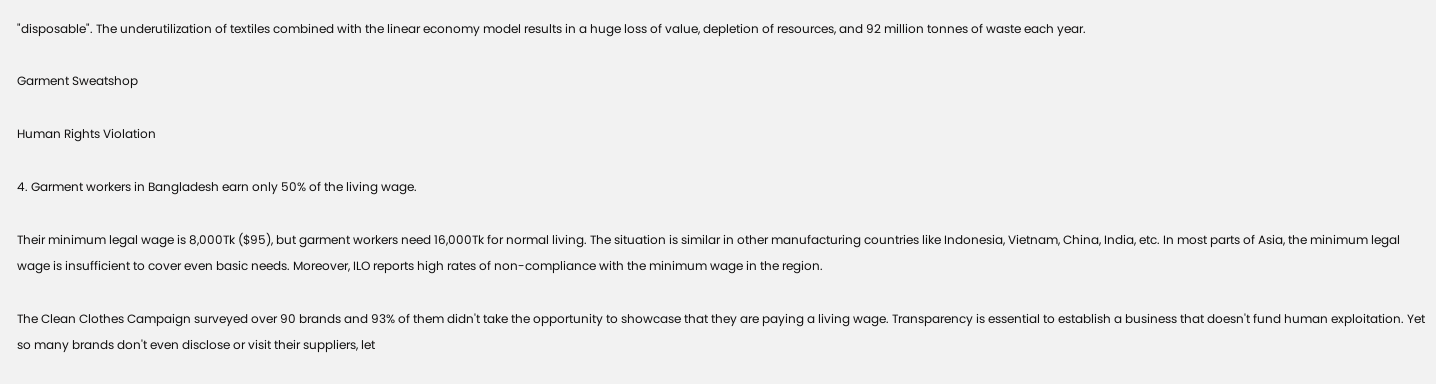"disposable". The underutilization of textiles combined with the linear economy model results in a huge loss of value, depletion of resources, and 92 million tonnes of waste each year.

Garment Sweatshop

Human Rights Violation

4. Garment workers in Bangladesh earn only 50% of the living wage.

Their minimum legal wage is 8,000Tk ($95), but garment workers need 16,000Tk for normal living. The situation is similar in other manufacturing countries like Indonesia, Vietnam, China, India, etc. In most parts of Asia, the minimum legal wage is insufficient to cover even basic needs. Moreover, ILO reports high rates of non-compliance with the minimum wage in the region.

The Clean Clothes Campaign surveyed over 90 brands and 93% of them didn't take the opportunity to showcase that they are paying a living wage. Transparency is essential to establish a business that doesn't fund human exploitation. Yet so many brands don't even disclose or visit their suppliers, let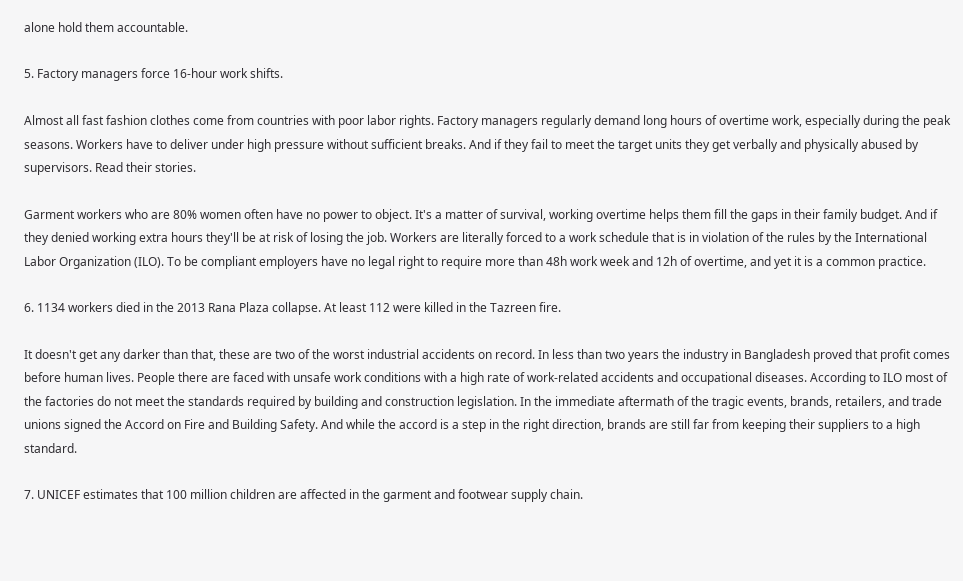alone hold them accountable.

5. Factory managers force 16-hour work shifts.

Almost all fast fashion clothes come from countries with poor labor rights. Factory managers regularly demand long hours of overtime work, especially during the peak seasons. Workers have to deliver under high pressure without sufficient breaks. And if they fail to meet the target units they get verbally and physically abused by supervisors. Read their stories.

Garment workers who are 80% women often have no power to object. It's a matter of survival, working overtime helps them fill the gaps in their family budget. And if they denied working extra hours they'll be at risk of losing the job. Workers are literally forced to a work schedule that is in violation of the rules by the International Labor Organization (ILO). To be compliant employers have no legal right to require more than 48h work week and 12h of overtime, and yet it is a common practice.

6. 1134 workers died in the 2013 Rana Plaza collapse. At least 112 were killed in the Tazreen fire.

It doesn't get any darker than that, these are two of the worst industrial accidents on record. In less than two years the industry in Bangladesh proved that profit comes before human lives. People there are faced with unsafe work conditions with a high rate of work-related accidents and occupational diseases. According to ILO most of the factories do not meet the standards required by building and construction legislation. In the immediate aftermath of the tragic events, brands, retailers, and trade unions signed the Accord on Fire and Building Safety. And while the accord is a step in the right direction, brands are still far from keeping their suppliers to a high standard.

7. UNICEF estimates that 100 million children are affected in the garment and footwear supply chain.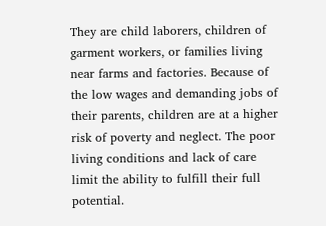They are child laborers, children of garment workers, or families living near farms and factories. Because of the low wages and demanding jobs of their parents, children are at a higher risk of poverty and neglect. The poor living conditions and lack of care limit the ability to fulfill their full potential.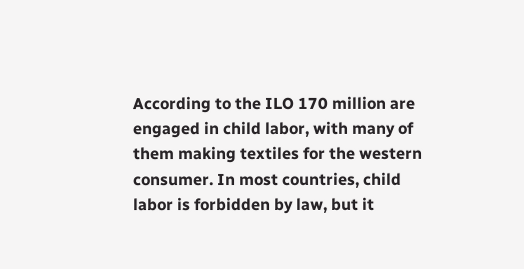According to the ILO 170 million are engaged in child labor, with many of them making textiles for the western consumer. In most countries, child labor is forbidden by law, but it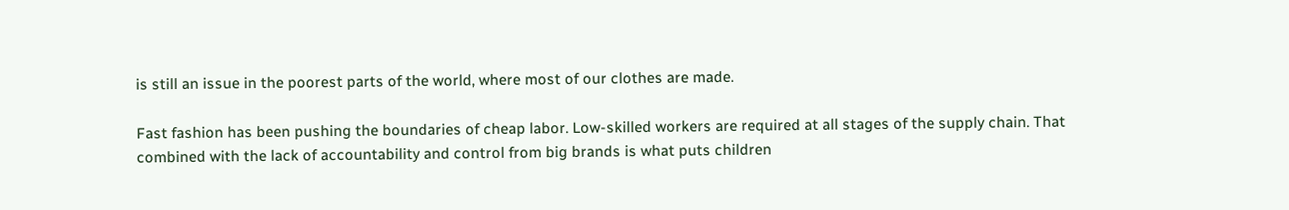is still an issue in the poorest parts of the world, where most of our clothes are made.

Fast fashion has been pushing the boundaries of cheap labor. Low-skilled workers are required at all stages of the supply chain. That combined with the lack of accountability and control from big brands is what puts children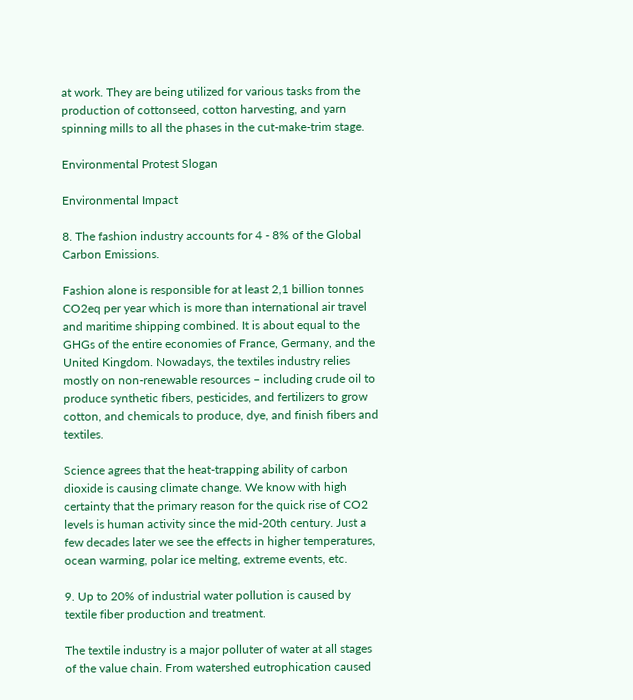at work. They are being utilized for various tasks from the production of cottonseed, cotton harvesting, and yarn spinning mills to all the phases in the cut-make-trim stage.

Environmental Protest Slogan

Environmental Impact

8. The fashion industry accounts for 4 - 8% of the Global Carbon Emissions.

Fashion alone is responsible for at least 2,1 billion tonnes CO2eq per year which is more than international air travel and maritime shipping combined. It is about equal to the GHGs of the entire economies of France, Germany, and the United Kingdom. Nowadays, the textiles industry relies mostly on non-renewable resources – including crude oil to produce synthetic fibers, pesticides, and fertilizers to grow cotton, and chemicals to produce, dye, and finish fibers and textiles.

Science agrees that the heat-trapping ability of carbon dioxide is causing climate change. We know with high certainty that the primary reason for the quick rise of CO2 levels is human activity since the mid-20th century. Just a few decades later we see the effects in higher temperatures, ocean warming, polar ice melting, extreme events, etc.

9. Up to 20% of industrial water pollution is caused by textile fiber production and treatment.

The textile industry is a major polluter of water at all stages of the value chain. From watershed eutrophication caused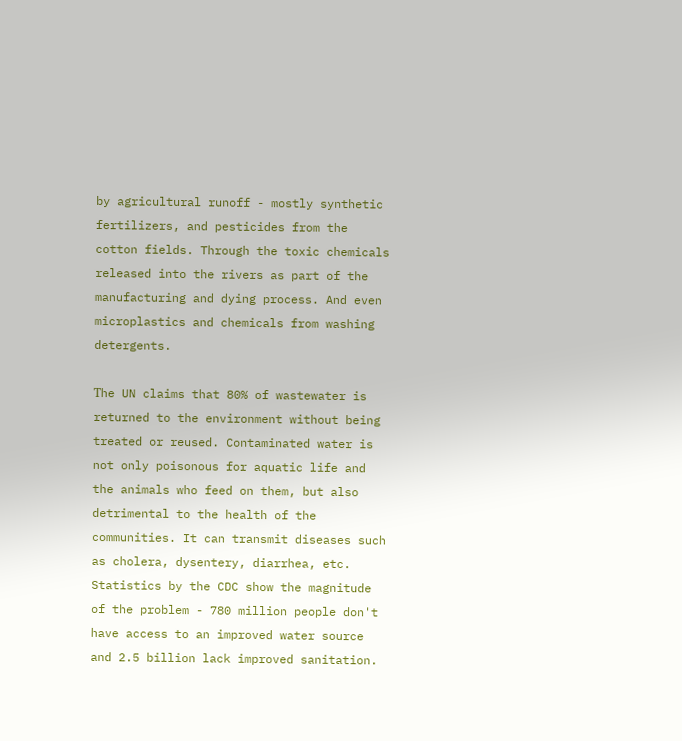by agricultural runoff - mostly synthetic fertilizers, and pesticides from the cotton fields. Through the toxic chemicals released into the rivers as part of the manufacturing and dying process. And even microplastics and chemicals from washing detergents.

Тhe UN claims that 80% of wastewater is returned to the environment without being treated or reused. Contaminated water is not only poisonous for aquatic life and the animals who feed on them, but also detrimental to the health of the communities. It can transmit diseases such as cholera, dysentery, diarrhea, etc. Statistics by the CDC show the magnitude of the problem - 780 million people don't have access to an improved water source and 2.5 billion lack improved sanitation.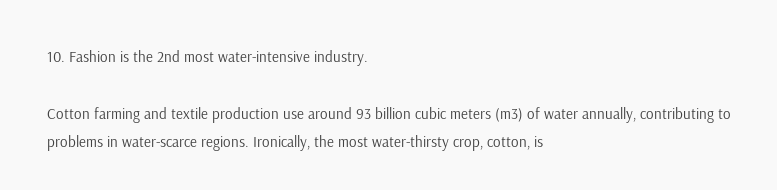10. Fashion is the 2nd most water-intensive industry.

Cotton farming and textile production use around 93 billion cubic meters (m3) of water annually, contributing to problems in water-scarce regions. Ironically, the most water-thirsty crop, cotton, is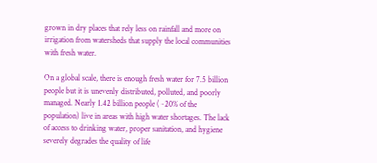grown in dry places that rely less on rainfall and more on irrigation from watersheds that supply the local communities with fresh water.

On a global scale, there is enough fresh water for 7.5 billion people but it is unevenly distributed, polluted, and poorly managed. Nearly 1.42 billion people (~20% of the population) live in areas with high water shortages. The lack of access to drinking water, proper sanitation, and hygiene severely degrades the quality of life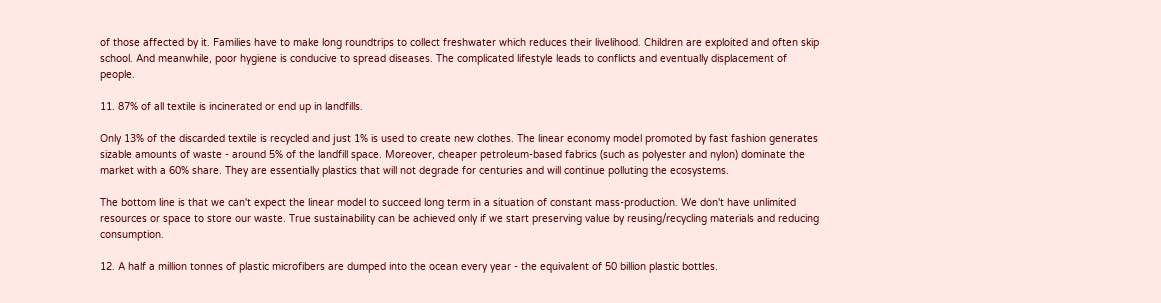of those affected by it. Families have to make long roundtrips to collect freshwater which reduces their livelihood. Children are exploited and often skip school. And meanwhile, poor hygiene is conducive to spread diseases. The complicated lifestyle leads to conflicts and eventually displacement of people.

11. 87% of all textile is incinerated or end up in landfills.

Only 13% of the discarded textile is recycled and just 1% is used to create new clothes. The linear economy model promoted by fast fashion generates sizable amounts of waste - around 5% of the landfill space. Moreover, cheaper petroleum-based fabrics (such as polyester and nylon) dominate the market with a 60% share. They are essentially plastics that will not degrade for centuries and will continue polluting the ecosystems.

The bottom line is that we can't expect the linear model to succeed long term in a situation of constant mass-production. We don't have unlimited resources or space to store our waste. True sustainability can be achieved only if we start preserving value by reusing/recycling materials and reducing consumption.

12. A half a million tonnes of plastic microfibers are dumped into the ocean every year - the equivalent of 50 billion plastic bottles.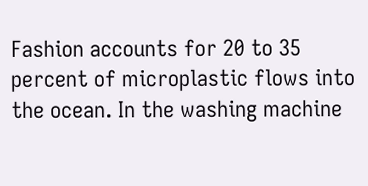Fashion accounts for 20 to 35 percent of microplastic flows into the ocean. In the washing machine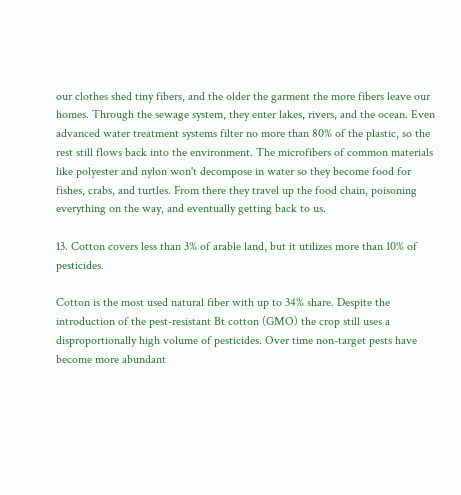our clothes shed tiny fibers, and the older the garment the more fibers leave our homes. Through the sewage system, they enter lakes, rivers, and the ocean. Even advanced water treatment systems filter no more than 80% of the plastic, so the rest still flows back into the environment. The microfibers of common materials like polyester and nylon won't decompose in water so they become food for fishes, crabs, and turtles. From there they travel up the food chain, poisoning everything on the way, and eventually getting back to us.

13. Cotton covers less than 3% of arable land, but it utilizes more than 10% of pesticides.

Cotton is the most used natural fiber with up to 34% share. Despite the introduction of the pest-resistant Bt cotton (GMO) the crop still uses a disproportionally high volume of pesticides. Over time non-target pests have become more abundant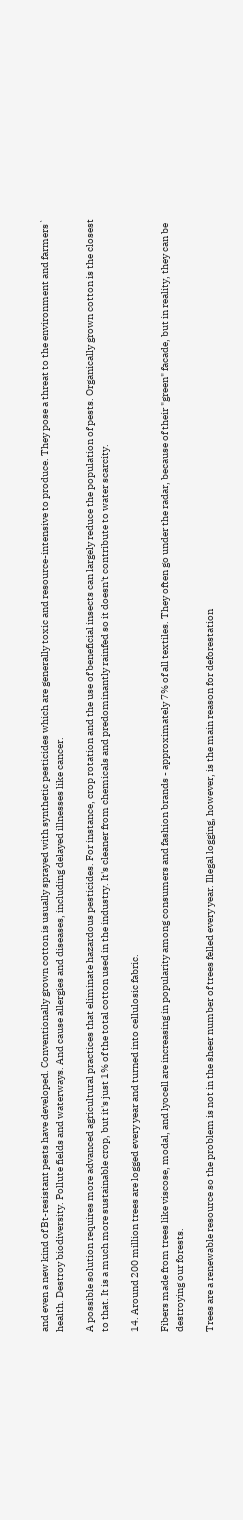and even a new kind of Bt-resistant pests have developed. Conventionally grown cotton is usually sprayed with synthetic pesticides which are generally toxic and resource-intensive to produce. They pose a threat to the environment and farmers` health. Destroy biodiversity. Pollute fields and waterways. And cause allergies and diseases, including delayed illnesses like cancer.

A possible solution requires more advanced agricultural practices that eliminate hazardous pesticides. For instance, crop rotation and the use of beneficial insects can largely reduce the population of pests. Organically grown cotton is the closest to that. It is a much more sustainable crop, but it's just 1% of the total cotton used in the industry. It's cleaner from chemicals and predominantly rainfed so it doesn't contribute to water scarcity.

14. Around 200 million trees are logged every year and turned into cellulosic fabric.

Fibers made from trees like viscose, modal, and lyocell are increasing in popularity among consumers and fashion brands - approximately 7% of all textiles. They often go under the radar, because of their "green" facade, but in reality, they can be destroying our forests.

Trees are a renewable resource so the problem is not in the sheer number of trees felled every year. Illegal logging, however, is the main reason for deforestation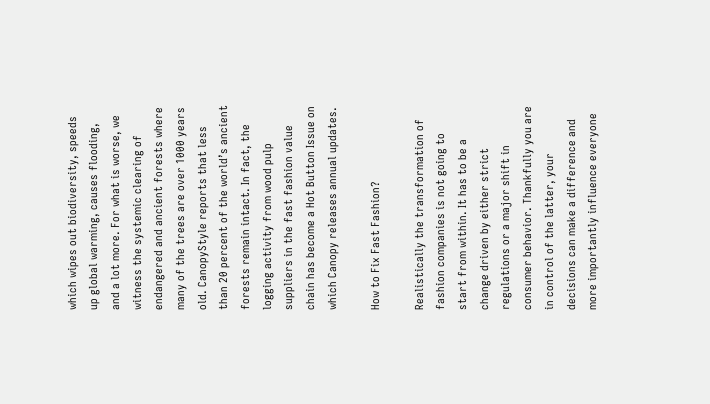which wipes out biodiversity, speeds up global warming, causes flooding, and a lot more. For what is worse, we witness the systemic clearing of endangered and ancient forests where many of the trees are over 1000 years old. CanopyStyle reports that less than 20 percent of the world’s ancient forests remain intact. In fact, the logging activity from wood pulp suppliers in the fast fashion value chain has become a Hot Button Issue on which Canopy releases annual updates.

How to Fix Fast Fashion?

Realistically the transformation of fashion companies is not going to start from within. It has to be a change driven by either strict regulations or a major shift in consumer behavior. Thankfully you are in control of the latter, your decisions can make a difference and more importantly influence everyone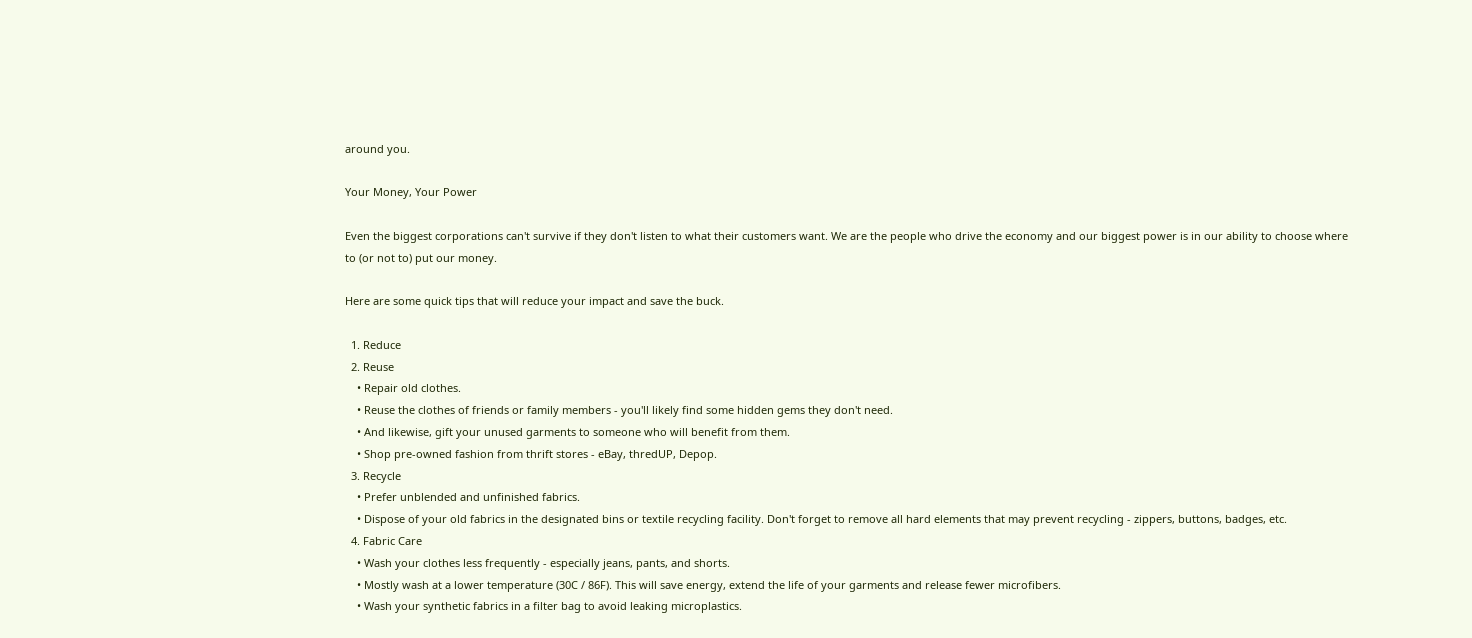around you.

Your Money, Your Power

Even the biggest corporations can't survive if they don't listen to what their customers want. We are the people who drive the economy and our biggest power is in our ability to choose where to (or not to) put our money.

Here are some quick tips that will reduce your impact and save the buck.

  1. Reduce
  2. Reuse
    • Repair old clothes.
    • Reuse the clothes of friends or family members - you'll likely find some hidden gems they don't need.
    • And likewise, gift your unused garments to someone who will benefit from them.
    • Shop pre-owned fashion from thrift stores - eBay, thredUP, Depop.
  3. Recycle
    • Prefer unblended and unfinished fabrics.
    • Dispose of your old fabrics in the designated bins or textile recycling facility. Don't forget to remove all hard elements that may prevent recycling - zippers, buttons, badges, etc.
  4. Fabric Care
    • Wash your clothes less frequently - especially jeans, pants, and shorts.
    • Mostly wash at a lower temperature (30C / 86F). This will save energy, extend the life of your garments and release fewer microfibers.
    • Wash your synthetic fabrics in a filter bag to avoid leaking microplastics.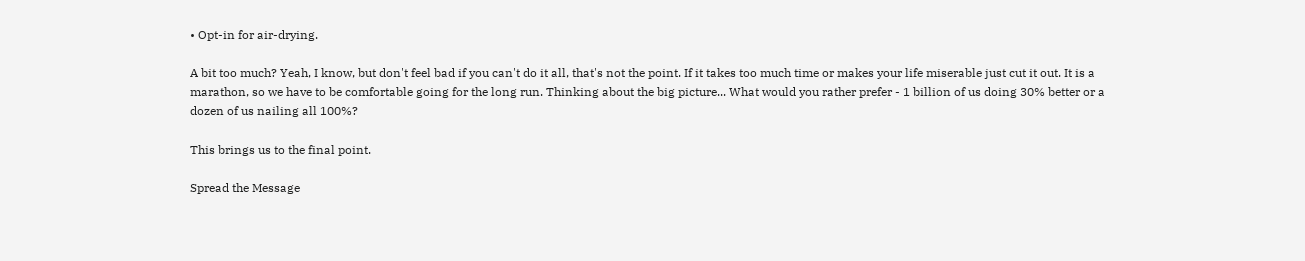• Opt-in for air-drying.

A bit too much? Yeah, I know, but don't feel bad if you can't do it all, that's not the point. If it takes too much time or makes your life miserable just cut it out. It is a marathon, so we have to be comfortable going for the long run. Thinking about the big picture... What would you rather prefer - 1 billion of us doing 30% better or a dozen of us nailing all 100%?

This brings us to the final point.

Spread the Message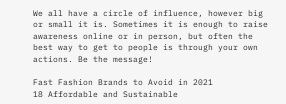We all have a circle of influence, however big or small it is. Sometimes it is enough to raise awareness online or in person, but often the best way to get to people is through your own actions. Be the message!

Fast Fashion Brands to Avoid in 2021
18 Affordable and Sustainable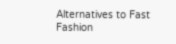Alternatives to Fast Fashion